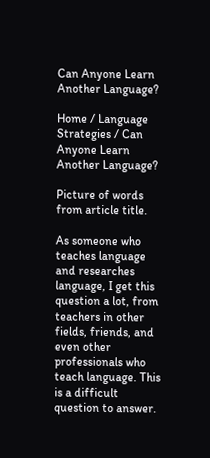Can Anyone Learn Another Language?

Home / Language Strategies / Can Anyone Learn Another Language?

Picture of words from article title.

As someone who teaches language and researches language, I get this question a lot, from teachers in other fields, friends, and even other professionals who teach language. This is a difficult question to answer.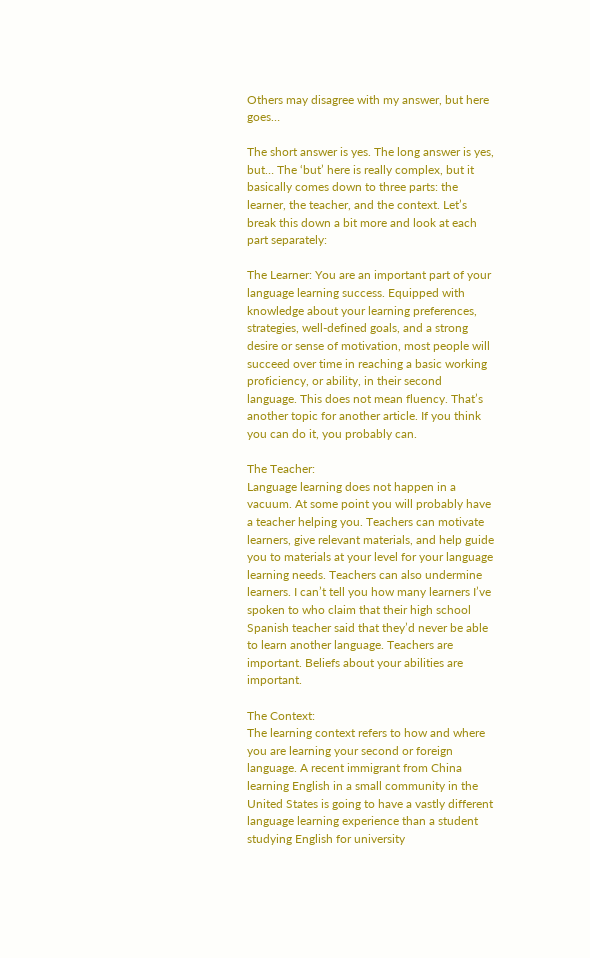Others may disagree with my answer, but here goes…

The short answer is yes. The long answer is yes, but… The ‘but’ here is really complex, but it basically comes down to three parts: the learner, the teacher, and the context. Let’s break this down a bit more and look at each part separately:

The Learner: You are an important part of your language learning success. Equipped with knowledge about your learning preferences, strategies, well-defined goals, and a strong desire or sense of motivation, most people will succeed over time in reaching a basic working proficiency, or ability, in their second language. This does not mean fluency. That’s another topic for another article. If you think you can do it, you probably can.

The Teacher:
Language learning does not happen in a vacuum. At some point you will probably have a teacher helping you. Teachers can motivate learners, give relevant materials, and help guide you to materials at your level for your language learning needs. Teachers can also undermine learners. I can’t tell you how many learners I’ve spoken to who claim that their high school Spanish teacher said that they’d never be able to learn another language. Teachers are important. Beliefs about your abilities are important.

The Context:
The learning context refers to how and where you are learning your second or foreign language. A recent immigrant from China learning English in a small community in the United States is going to have a vastly different language learning experience than a student studying English for university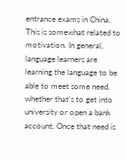entrance exams in China. This is somewhat related to motivation. In general, language learners are learning the language to be able to meet some need, whether that’s to get into university or open a bank account. Once that need is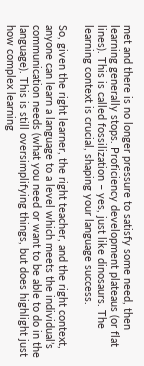met and there is no longer pressure to satisfy some need, then learning generally stops. Proficiency development plateaus (or flat lines). This is called fossilization – yes, just like dinosaurs. The learning context is crucial, shaping your language success.

So, given the right learner, the right teacher, and the right context, anyone can learn a language to a level which meets the individual’s communication needs (what you need or want to be able to do in the language). This is still oversimplifying things, but does highlight just how complex learning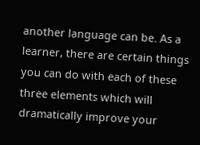another language can be. As a learner, there are certain things you can do with each of these three elements which will dramatically improve your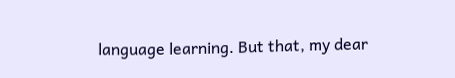language learning. But that, my dear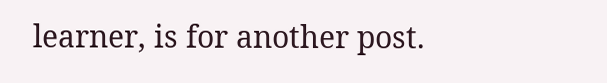learner, is for another post.